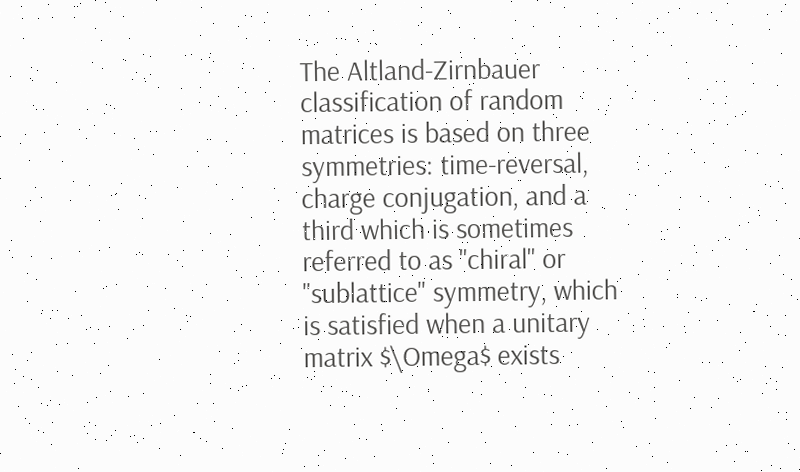The Altland-Zirnbauer classification of random matrices is based on three symmetries: time-reversal, charge conjugation, and a third which is sometimes referred to as "chiral" or "sublattice" symmetry, which is satisfied when a unitary matrix $\Omega$ exists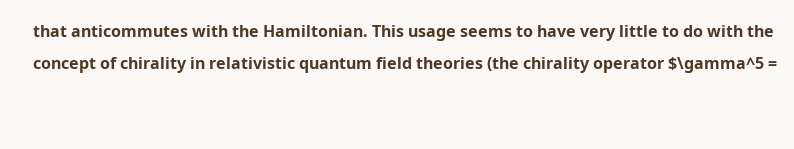that anticommutes with the Hamiltonian. This usage seems to have very little to do with the concept of chirality in relativistic quantum field theories (the chirality operator $\gamma^5 =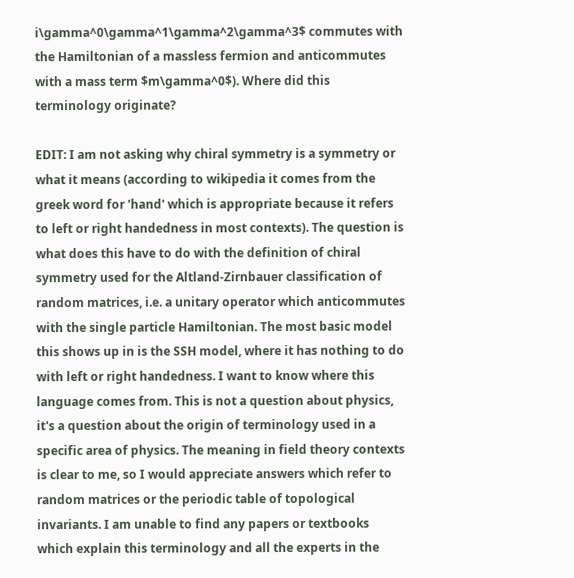i\gamma^0\gamma^1\gamma^2\gamma^3$ commutes with the Hamiltonian of a massless fermion and anticommutes with a mass term $m\gamma^0$). Where did this terminology originate?

EDIT: I am not asking why chiral symmetry is a symmetry or what it means (according to wikipedia it comes from the greek word for 'hand' which is appropriate because it refers to left or right handedness in most contexts). The question is what does this have to do with the definition of chiral symmetry used for the Altland-Zirnbauer classification of random matrices, i.e. a unitary operator which anticommutes with the single particle Hamiltonian. The most basic model this shows up in is the SSH model, where it has nothing to do with left or right handedness. I want to know where this language comes from. This is not a question about physics, it's a question about the origin of terminology used in a specific area of physics. The meaning in field theory contexts is clear to me, so I would appreciate answers which refer to random matrices or the periodic table of topological invariants. I am unable to find any papers or textbooks which explain this terminology and all the experts in the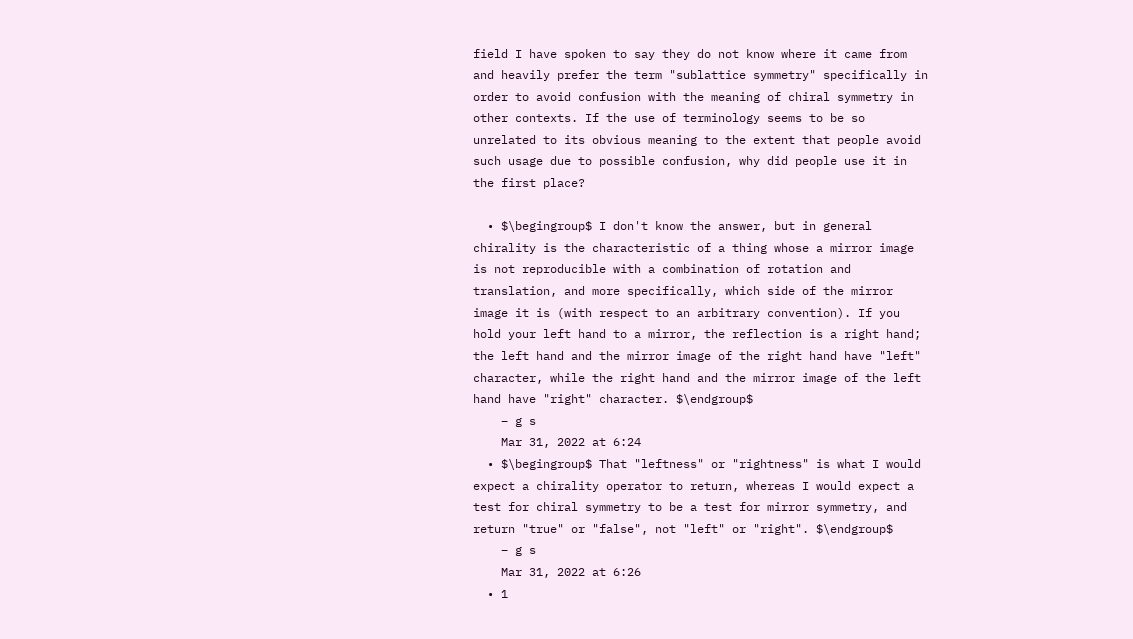field I have spoken to say they do not know where it came from and heavily prefer the term "sublattice symmetry" specifically in order to avoid confusion with the meaning of chiral symmetry in other contexts. If the use of terminology seems to be so unrelated to its obvious meaning to the extent that people avoid such usage due to possible confusion, why did people use it in the first place?

  • $\begingroup$ I don't know the answer, but in general chirality is the characteristic of a thing whose a mirror image is not reproducible with a combination of rotation and translation, and more specifically, which side of the mirror image it is (with respect to an arbitrary convention). If you hold your left hand to a mirror, the reflection is a right hand; the left hand and the mirror image of the right hand have "left" character, while the right hand and the mirror image of the left hand have "right" character. $\endgroup$
    – g s
    Mar 31, 2022 at 6:24
  • $\begingroup$ That "leftness" or "rightness" is what I would expect a chirality operator to return, whereas I would expect a test for chiral symmetry to be a test for mirror symmetry, and return "true" or "false", not "left" or "right". $\endgroup$
    – g s
    Mar 31, 2022 at 6:26
  • 1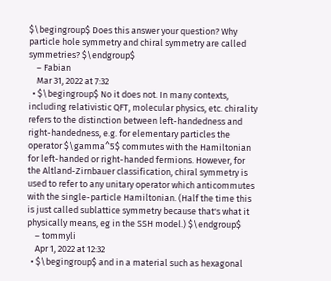$\begingroup$ Does this answer your question? Why particle hole symmetry and chiral symmetry are called symmetries? $\endgroup$
    – Fabian
    Mar 31, 2022 at 7:32
  • $\begingroup$ No it does not. In many contexts, including relativistic QFT, molecular physics, etc. chirality refers to the distinction between left-handedness and right-handedness, e.g. for elementary particles the operator $\gamma^5$ commutes with the Hamiltonian for left-handed or right-handed fermions. However, for the Altland-Zirnbauer classification, chiral symmetry is used to refer to any unitary operator which anticommutes with the single-particle Hamiltonian. (Half the time this is just called sublattice symmetry because that's what it physically means, eg in the SSH model.) $\endgroup$
    – tommyli
    Apr 1, 2022 at 12:32
  • $\begingroup$ and in a material such as hexagonal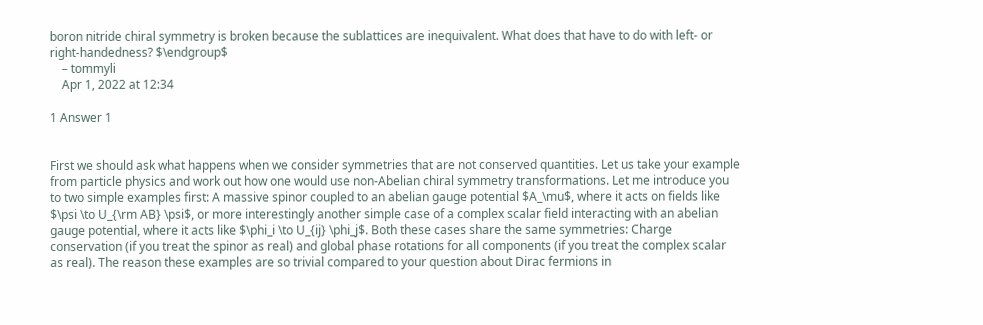boron nitride chiral symmetry is broken because the sublattices are inequivalent. What does that have to do with left- or right-handedness? $\endgroup$
    – tommyli
    Apr 1, 2022 at 12:34

1 Answer 1


First we should ask what happens when we consider symmetries that are not conserved quantities. Let us take your example from particle physics and work out how one would use non-Abelian chiral symmetry transformations. Let me introduce you to two simple examples first: A massive spinor coupled to an abelian gauge potential $A_\mu$, where it acts on fields like $\psi \to U_{\rm AB} \psi$, or more interestingly another simple case of a complex scalar field interacting with an abelian gauge potential, where it acts like $\phi_i \to U_{ij} \phi_j$. Both these cases share the same symmetries: Charge conservation (if you treat the spinor as real) and global phase rotations for all components (if you treat the complex scalar as real). The reason these examples are so trivial compared to your question about Dirac fermions in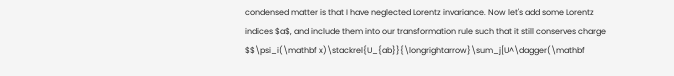condensed matter is that I have neglected Lorentz invariance. Now let's add some Lorentz indices $a$, and include them into our transformation rule such that it still conserves charge $$\psi_i(\mathbf x)\stackrel{U_{ab}}{\longrightarrow}\sum_j[U^\dagger(\mathbf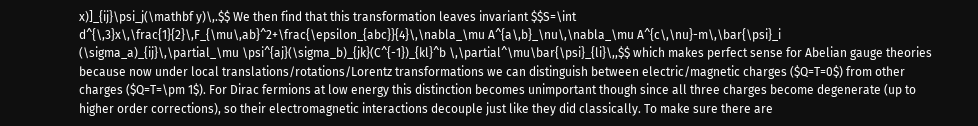x)]_{ij}\psi_j(\mathbf y)\,.$$ We then find that this transformation leaves invariant $$S=\int d^{\,3}x\,\frac{1}{2}\,F_{\mu\,ab}^2+\frac{\epsilon_{abc}}{4}\,\nabla_\mu A^{a\,b}_\nu\,\nabla_\mu A^{c\,\nu}-m\,\bar{\psi}_i (\sigma_a)_{ij}\,\partial_\mu \psi^{aj}(\sigma_b)_{jk}(C^{-1})_{kl}^b \,\partial^\mu\bar{\psi}_{li}\,,$$ which makes perfect sense for Abelian gauge theories because now under local translations/rotations/Lorentz transformations we can distinguish between electric/magnetic charges ($Q=T=0$) from other charges ($Q=T=\pm 1$). For Dirac fermions at low energy this distinction becomes unimportant though since all three charges become degenerate (up to higher order corrections), so their electromagnetic interactions decouple just like they did classically. To make sure there are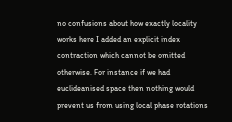no confusions about how exactly locality works here I added an explicit index contraction which cannot be omitted otherwise. For instance if we had euclideanised space then nothing would prevent us from using local phase rotations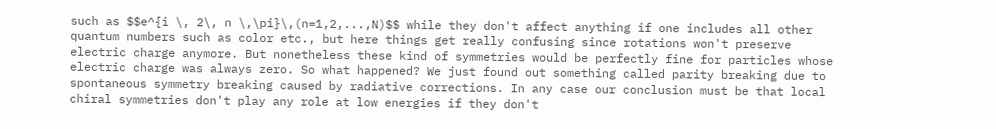such as $$e^{i \, 2\, n \,\pi}\,(n=1,2,...,N)$$ while they don't affect anything if one includes all other quantum numbers such as color etc., but here things get really confusing since rotations won't preserve electric charge anymore. But nonetheless these kind of symmetries would be perfectly fine for particles whose electric charge was always zero. So what happened? We just found out something called parity breaking due to spontaneous symmetry breaking caused by radiative corrections. In any case our conclusion must be that local chiral symmetries don't play any role at low energies if they don't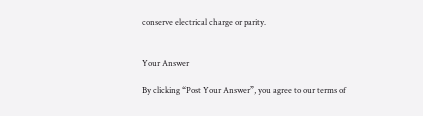conserve electrical charge or parity.


Your Answer

By clicking “Post Your Answer”, you agree to our terms of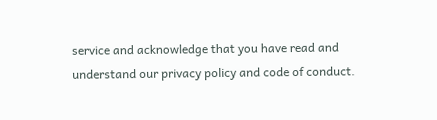service and acknowledge that you have read and understand our privacy policy and code of conduct.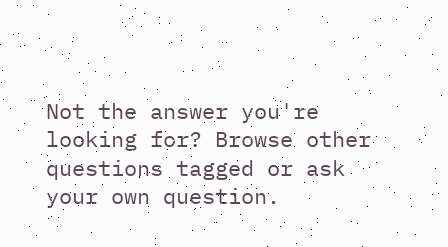Not the answer you're looking for? Browse other questions tagged or ask your own question.